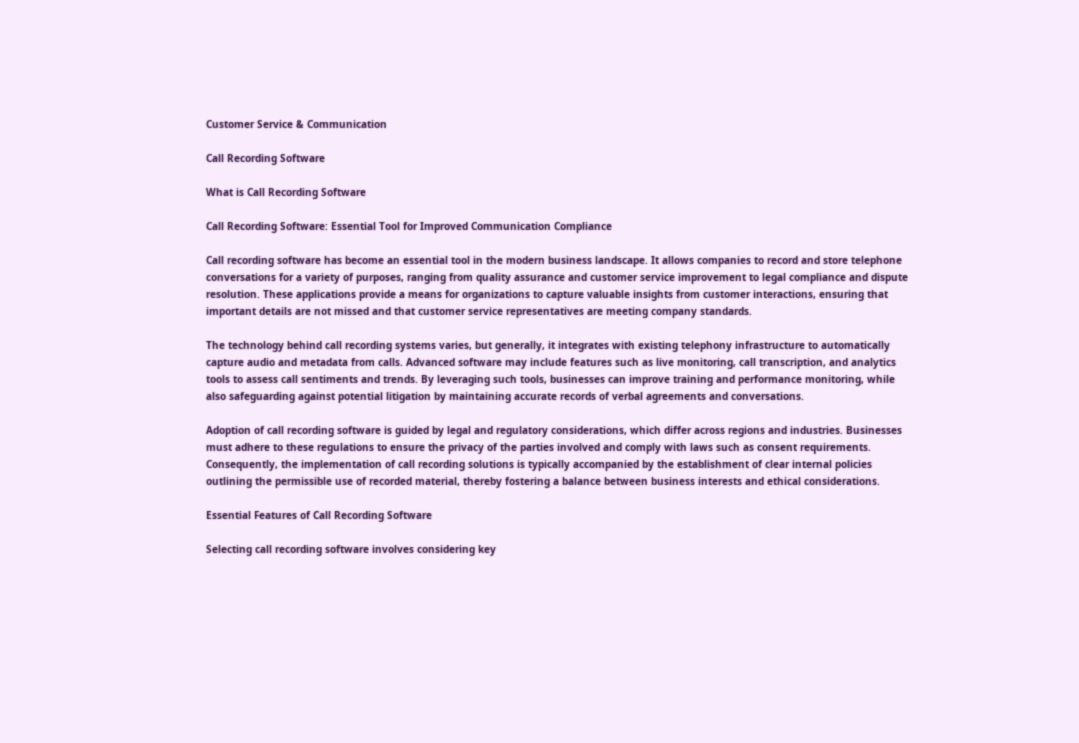Customer Service & Communication

Call Recording Software

What is Call Recording Software

Call Recording Software: Essential Tool for Improved Communication Compliance

Call recording software has become an essential tool in the modern business landscape. It allows companies to record and store telephone conversations for a variety of purposes, ranging from quality assurance and customer service improvement to legal compliance and dispute resolution. These applications provide a means for organizations to capture valuable insights from customer interactions, ensuring that important details are not missed and that customer service representatives are meeting company standards.

The technology behind call recording systems varies, but generally, it integrates with existing telephony infrastructure to automatically capture audio and metadata from calls. Advanced software may include features such as live monitoring, call transcription, and analytics tools to assess call sentiments and trends. By leveraging such tools, businesses can improve training and performance monitoring, while also safeguarding against potential litigation by maintaining accurate records of verbal agreements and conversations.

Adoption of call recording software is guided by legal and regulatory considerations, which differ across regions and industries. Businesses must adhere to these regulations to ensure the privacy of the parties involved and comply with laws such as consent requirements. Consequently, the implementation of call recording solutions is typically accompanied by the establishment of clear internal policies outlining the permissible use of recorded material, thereby fostering a balance between business interests and ethical considerations.

Essential Features of Call Recording Software

Selecting call recording software involves considering key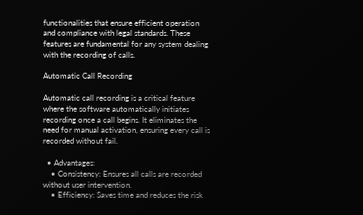functionalities that ensure efficient operation and compliance with legal standards. These features are fundamental for any system dealing with the recording of calls.

Automatic Call Recording

Automatic call recording is a critical feature where the software automatically initiates recording once a call begins. It eliminates the need for manual activation, ensuring every call is recorded without fail.

  • Advantages:
    • Consistency: Ensures all calls are recorded without user intervention.
    • Efficiency: Saves time and reduces the risk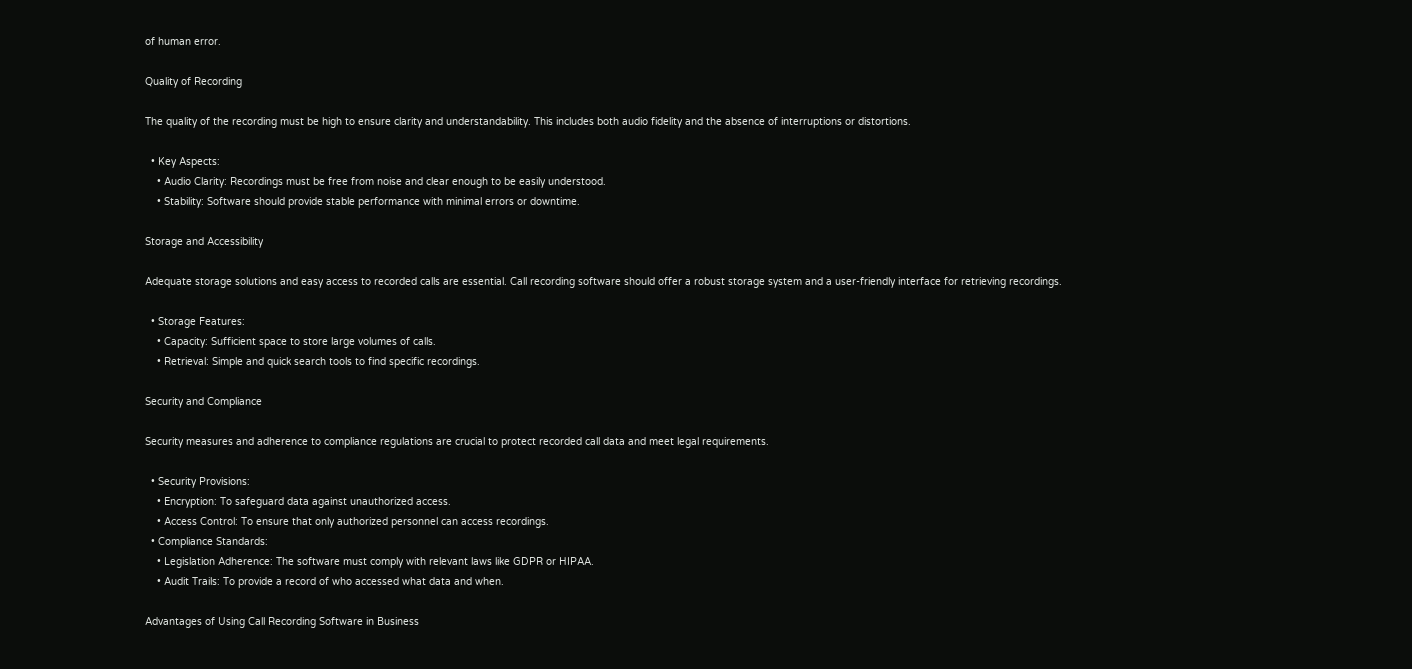of human error.

Quality of Recording

The quality of the recording must be high to ensure clarity and understandability. This includes both audio fidelity and the absence of interruptions or distortions.

  • Key Aspects:
    • Audio Clarity: Recordings must be free from noise and clear enough to be easily understood.
    • Stability: Software should provide stable performance with minimal errors or downtime.

Storage and Accessibility

Adequate storage solutions and easy access to recorded calls are essential. Call recording software should offer a robust storage system and a user-friendly interface for retrieving recordings.

  • Storage Features:
    • Capacity: Sufficient space to store large volumes of calls.
    • Retrieval: Simple and quick search tools to find specific recordings.

Security and Compliance

Security measures and adherence to compliance regulations are crucial to protect recorded call data and meet legal requirements.

  • Security Provisions:
    • Encryption: To safeguard data against unauthorized access.
    • Access Control: To ensure that only authorized personnel can access recordings.
  • Compliance Standards:
    • Legislation Adherence: The software must comply with relevant laws like GDPR or HIPAA.
    • Audit Trails: To provide a record of who accessed what data and when.

Advantages of Using Call Recording Software in Business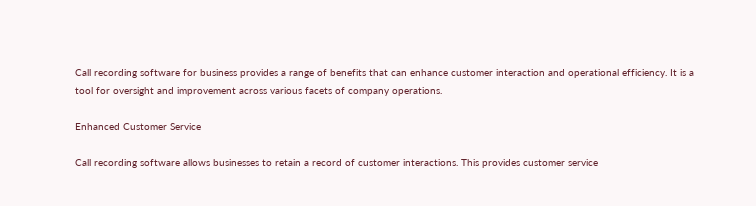Call recording software for business provides a range of benefits that can enhance customer interaction and operational efficiency. It is a tool for oversight and improvement across various facets of company operations.

Enhanced Customer Service

Call recording software allows businesses to retain a record of customer interactions. This provides customer service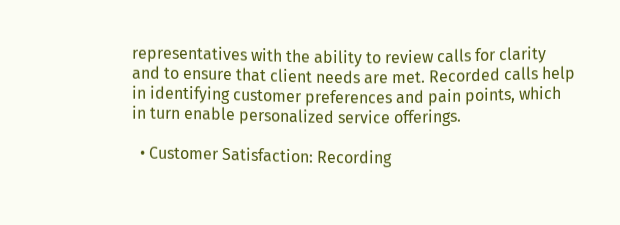representatives with the ability to review calls for clarity and to ensure that client needs are met. Recorded calls help in identifying customer preferences and pain points, which in turn enable personalized service offerings.

  • Customer Satisfaction: Recording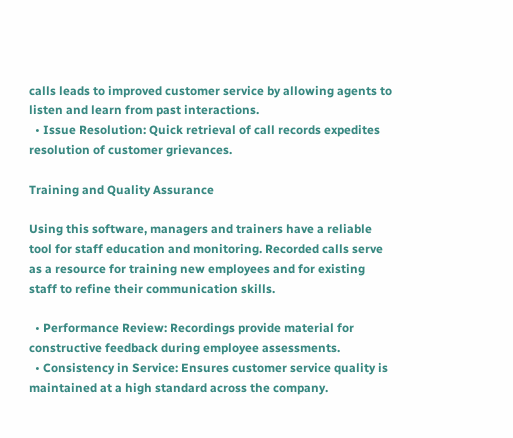calls leads to improved customer service by allowing agents to listen and learn from past interactions.
  • Issue Resolution: Quick retrieval of call records expedites resolution of customer grievances.

Training and Quality Assurance

Using this software, managers and trainers have a reliable tool for staff education and monitoring. Recorded calls serve as a resource for training new employees and for existing staff to refine their communication skills.

  • Performance Review: Recordings provide material for constructive feedback during employee assessments.
  • Consistency in Service: Ensures customer service quality is maintained at a high standard across the company.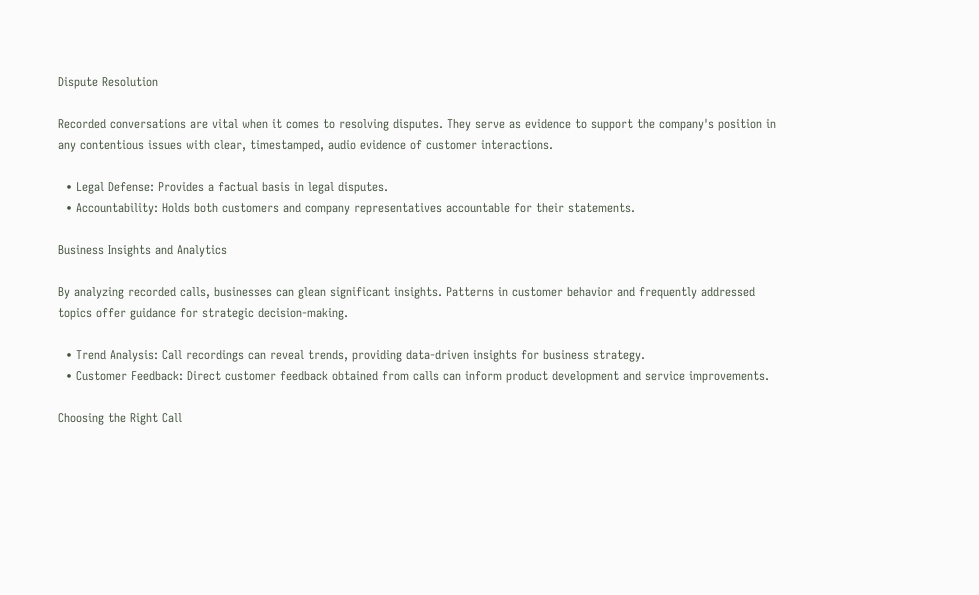Dispute Resolution

Recorded conversations are vital when it comes to resolving disputes. They serve as evidence to support the company's position in any contentious issues with clear, timestamped, audio evidence of customer interactions.

  • Legal Defense: Provides a factual basis in legal disputes.
  • Accountability: Holds both customers and company representatives accountable for their statements.

Business Insights and Analytics

By analyzing recorded calls, businesses can glean significant insights. Patterns in customer behavior and frequently addressed topics offer guidance for strategic decision-making.

  • Trend Analysis: Call recordings can reveal trends, providing data-driven insights for business strategy.
  • Customer Feedback: Direct customer feedback obtained from calls can inform product development and service improvements.

Choosing the Right Call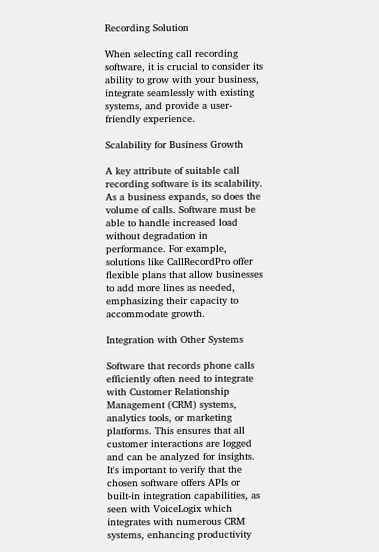Recording Solution

When selecting call recording software, it is crucial to consider its ability to grow with your business, integrate seamlessly with existing systems, and provide a user-friendly experience.

Scalability for Business Growth

A key attribute of suitable call recording software is its scalability. As a business expands, so does the volume of calls. Software must be able to handle increased load without degradation in performance. For example, solutions like CallRecordPro offer flexible plans that allow businesses to add more lines as needed, emphasizing their capacity to accommodate growth.

Integration with Other Systems

Software that records phone calls efficiently often need to integrate with Customer Relationship Management (CRM) systems, analytics tools, or marketing platforms. This ensures that all customer interactions are logged and can be analyzed for insights. It's important to verify that the chosen software offers APIs or built-in integration capabilities, as seen with VoiceLogix which integrates with numerous CRM systems, enhancing productivity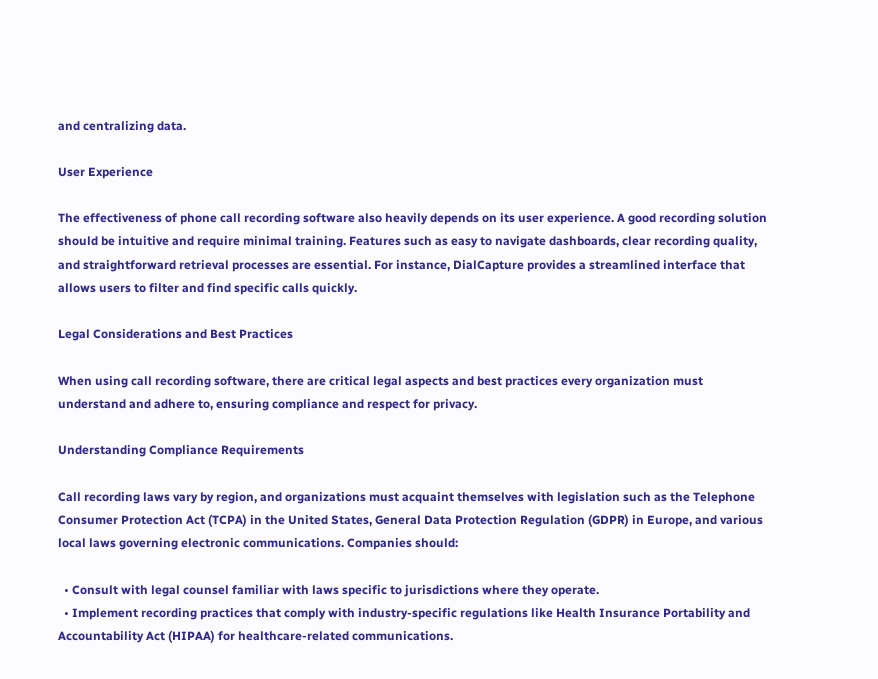and centralizing data.

User Experience

The effectiveness of phone call recording software also heavily depends on its user experience. A good recording solution should be intuitive and require minimal training. Features such as easy to navigate dashboards, clear recording quality, and straightforward retrieval processes are essential. For instance, DialCapture provides a streamlined interface that allows users to filter and find specific calls quickly.

Legal Considerations and Best Practices

When using call recording software, there are critical legal aspects and best practices every organization must understand and adhere to, ensuring compliance and respect for privacy.

Understanding Compliance Requirements

Call recording laws vary by region, and organizations must acquaint themselves with legislation such as the Telephone Consumer Protection Act (TCPA) in the United States, General Data Protection Regulation (GDPR) in Europe, and various local laws governing electronic communications. Companies should:

  • Consult with legal counsel familiar with laws specific to jurisdictions where they operate.
  • Implement recording practices that comply with industry-specific regulations like Health Insurance Portability and Accountability Act (HIPAA) for healthcare-related communications.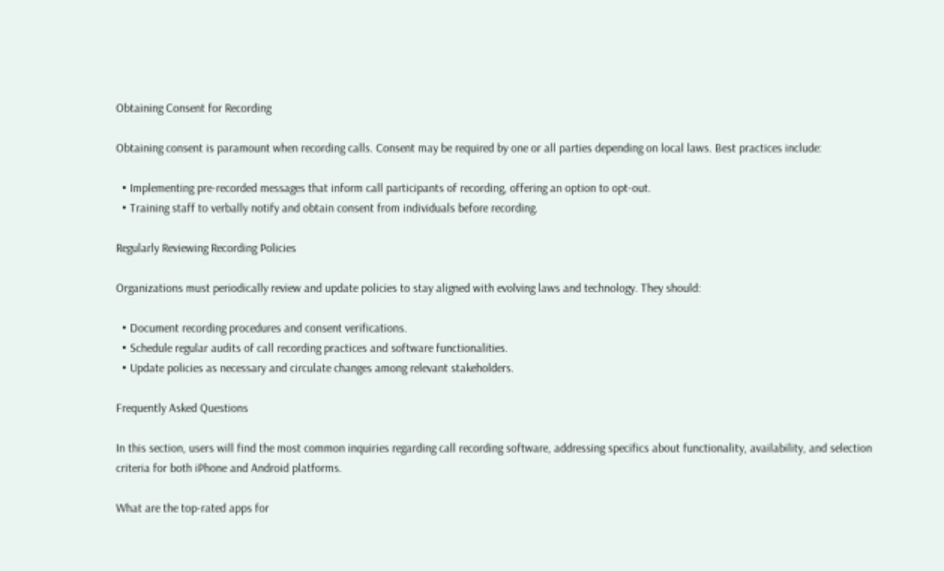Obtaining Consent for Recording

Obtaining consent is paramount when recording calls. Consent may be required by one or all parties depending on local laws. Best practices include:

  • Implementing pre-recorded messages that inform call participants of recording, offering an option to opt-out.
  • Training staff to verbally notify and obtain consent from individuals before recording.

Regularly Reviewing Recording Policies

Organizations must periodically review and update policies to stay aligned with evolving laws and technology. They should:

  • Document recording procedures and consent verifications.
  • Schedule regular audits of call recording practices and software functionalities.
  • Update policies as necessary and circulate changes among relevant stakeholders.

Frequently Asked Questions

In this section, users will find the most common inquiries regarding call recording software, addressing specifics about functionality, availability, and selection criteria for both iPhone and Android platforms.

What are the top-rated apps for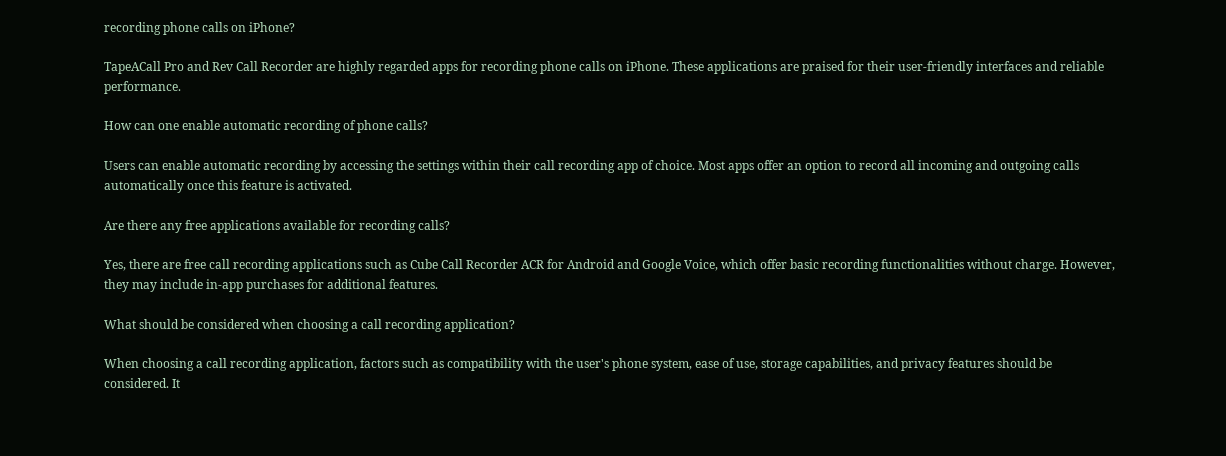recording phone calls on iPhone?

TapeACall Pro and Rev Call Recorder are highly regarded apps for recording phone calls on iPhone. These applications are praised for their user-friendly interfaces and reliable performance.

How can one enable automatic recording of phone calls?

Users can enable automatic recording by accessing the settings within their call recording app of choice. Most apps offer an option to record all incoming and outgoing calls automatically once this feature is activated.

Are there any free applications available for recording calls?

Yes, there are free call recording applications such as Cube Call Recorder ACR for Android and Google Voice, which offer basic recording functionalities without charge. However, they may include in-app purchases for additional features.

What should be considered when choosing a call recording application?

When choosing a call recording application, factors such as compatibility with the user's phone system, ease of use, storage capabilities, and privacy features should be considered. It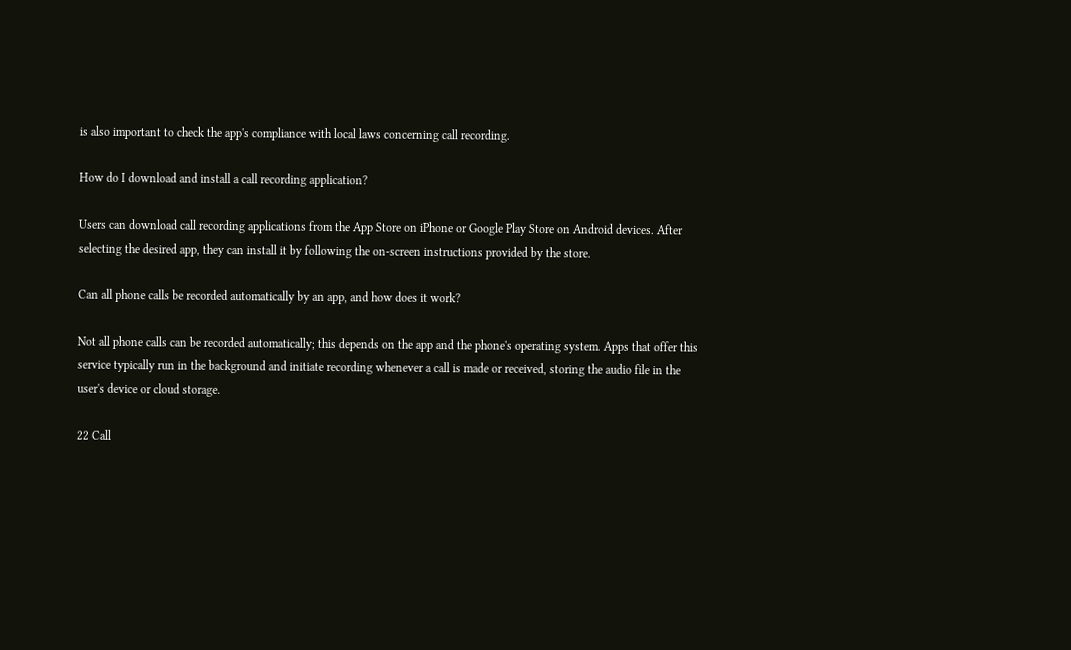is also important to check the app's compliance with local laws concerning call recording.

How do I download and install a call recording application?

Users can download call recording applications from the App Store on iPhone or Google Play Store on Android devices. After selecting the desired app, they can install it by following the on-screen instructions provided by the store.

Can all phone calls be recorded automatically by an app, and how does it work?

Not all phone calls can be recorded automatically; this depends on the app and the phone's operating system. Apps that offer this service typically run in the background and initiate recording whenever a call is made or received, storing the audio file in the user's device or cloud storage.

22 Call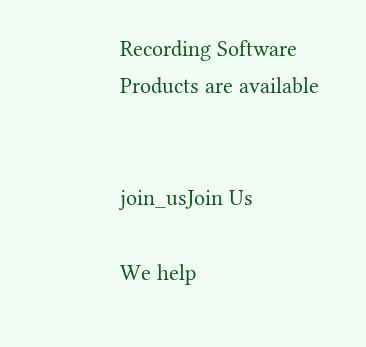Recording Software Products are available


join_usJoin Us

We help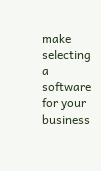make selecting a software for your business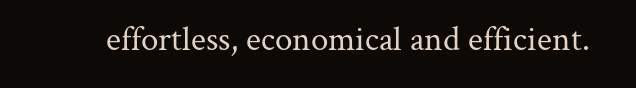effortless, economical and efficient.